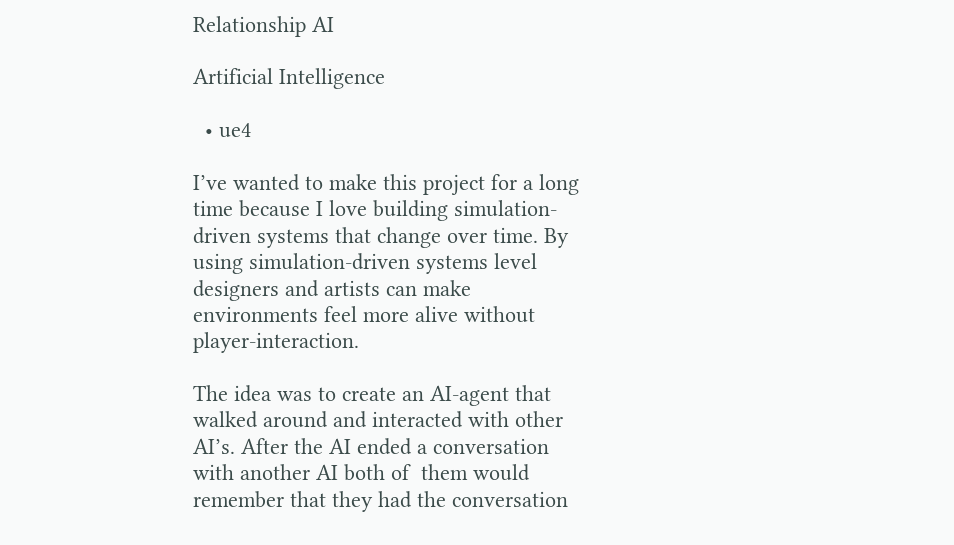Relationship AI

Artificial Intelligence

  • ue4

I’ve wanted to make this project for a long time because I love building simulation-driven systems that change over time. By using simulation-driven systems level designers and artists can make environments feel more alive without player-interaction.

The idea was to create an AI-agent that walked around and interacted with other AI’s. After the AI ended a conversation with another AI both of  them would remember that they had the conversation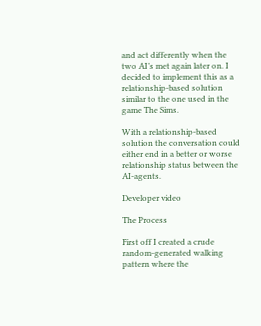and act differently when the two AI’s met again later on. I decided to implement this as a relationship-based solution similar to the one used in the game The Sims.

With a relationship-based solution the conversation could either end in a better or worse relationship status between the AI-agents.

Developer video

The Process

First off I created a crude random-generated walking pattern where the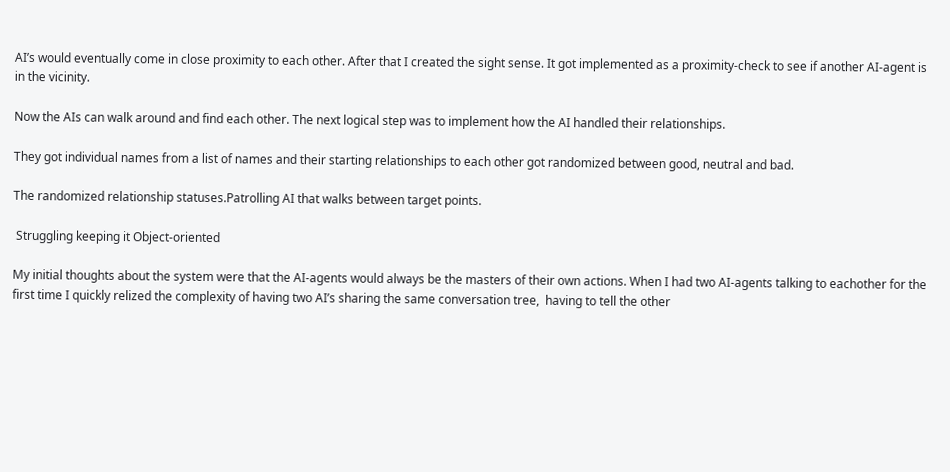AI’s would eventually come in close proximity to each other. After that I created the sight sense. It got implemented as a proximity-check to see if another AI-agent is in the vicinity.

Now the AIs can walk around and find each other. The next logical step was to implement how the AI handled their relationships.

They got individual names from a list of names and their starting relationships to each other got randomized between good, neutral and bad.

The randomized relationship statuses.Patrolling AI that walks between target points.

 Struggling keeping it Object-oriented

My initial thoughts about the system were that the AI-agents would always be the masters of their own actions. When I had two AI-agents talking to eachother for the first time I quickly relized the complexity of having two AI’s sharing the same conversation tree,  having to tell the other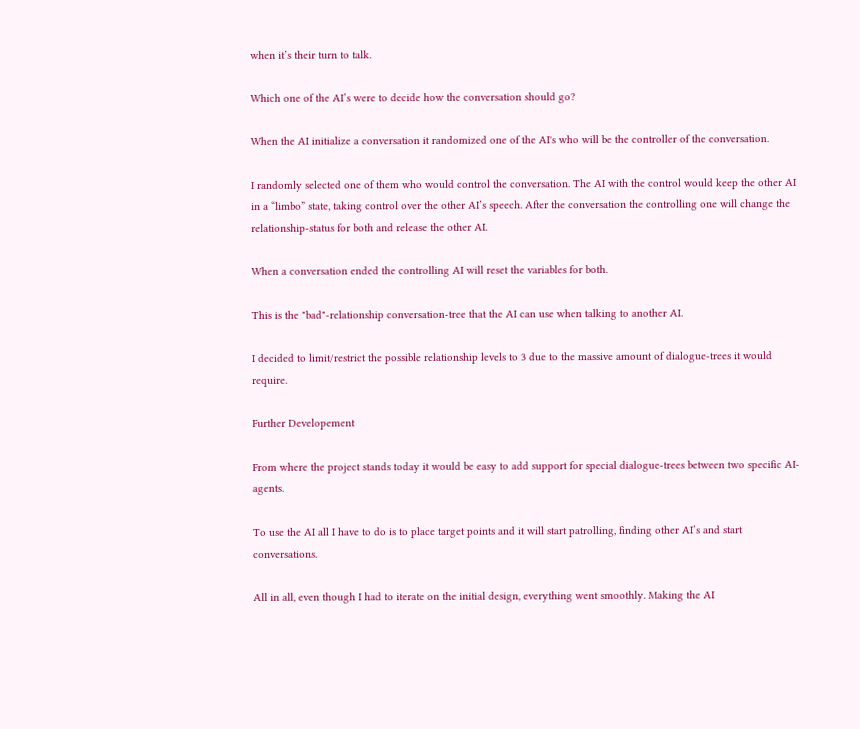when it’s their turn to talk.

Which one of the AI’s were to decide how the conversation should go?

When the AI initialize a conversation it randomized one of the AI's who will be the controller of the conversation.

I randomly selected one of them who would control the conversation. The AI with the control would keep the other AI in a “limbo” state, taking control over the other AI’s speech. After the conversation the controlling one will change the relationship-status for both and release the other AI.

When a conversation ended the controlling AI will reset the variables for both.

This is the "bad"-relationship conversation-tree that the AI can use when talking to another AI.

I decided to limit/restrict the possible relationship levels to 3 due to the massive amount of dialogue-trees it would require.

Further Developement

From where the project stands today it would be easy to add support for special dialogue-trees between two specific AI-agents.

To use the AI all I have to do is to place target points and it will start patrolling, finding other AI’s and start conversations.

All in all, even though I had to iterate on the initial design, everything went smoothly. Making the AI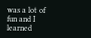was a lot of fun and I learned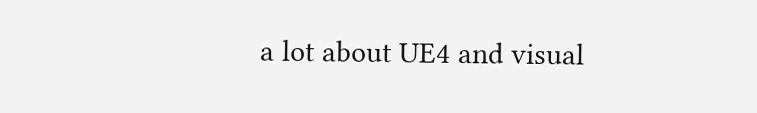a lot about UE4 and visual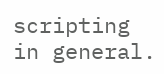scripting in general.